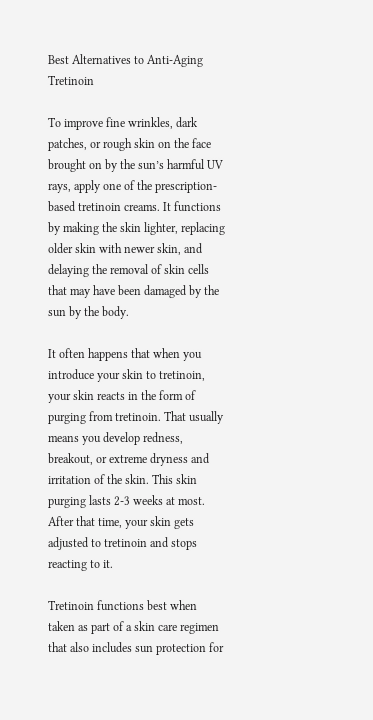Best Alternatives to Anti-Aging Tretinoin

To improve fine wrinkles, dark patches, or rough skin on the face brought on by the sun’s harmful UV rays, apply one of the prescription-based tretinoin creams. It functions by making the skin lighter, replacing older skin with newer skin, and delaying the removal of skin cells that may have been damaged by the sun by the body.

It often happens that when you introduce your skin to tretinoin, your skin reacts in the form of purging from tretinoin. That usually means you develop redness, breakout, or extreme dryness and irritation of the skin. This skin purging lasts 2-3 weeks at most. After that time, your skin gets adjusted to tretinoin and stops reacting to it.

Tretinoin functions best when taken as part of a skin care regimen that also includes sun protection for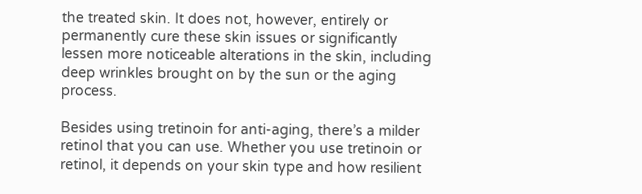the treated skin. It does not, however, entirely or permanently cure these skin issues or significantly lessen more noticeable alterations in the skin, including deep wrinkles brought on by the sun or the aging process.

Besides using tretinoin for anti-aging, there’s a milder retinol that you can use. Whether you use tretinoin or retinol, it depends on your skin type and how resilient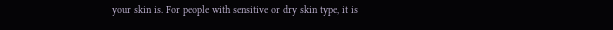your skin is. For people with sensitive or dry skin type, it is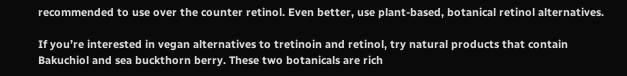recommended to use over the counter retinol. Even better, use plant-based, botanical retinol alternatives.

If you’re interested in vegan alternatives to tretinoin and retinol, try natural products that contain Bakuchiol and sea buckthorn berry. These two botanicals are rich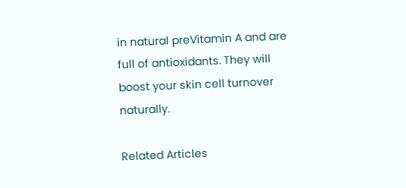in natural preVitamin A and are full of antioxidants. They will boost your skin cell turnover naturally.

Related Articles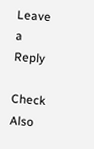Leave a Reply

Check Also